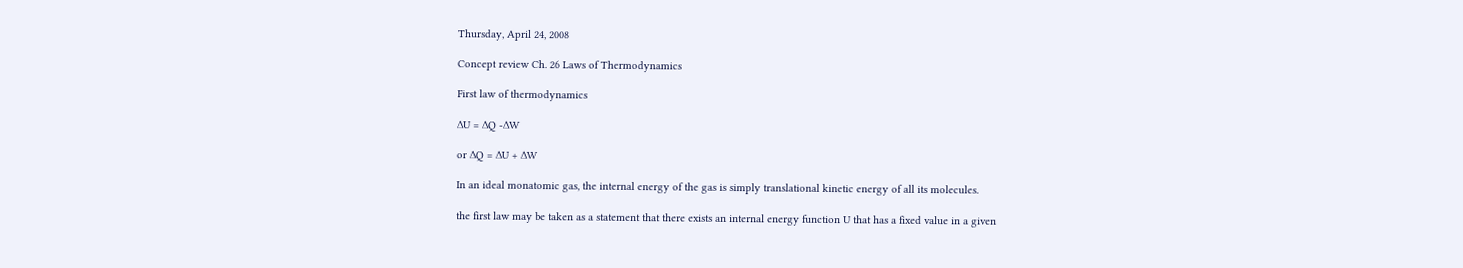Thursday, April 24, 2008

Concept review Ch. 26 Laws of Thermodynamics

First law of thermodynamics

∆U = ∆Q -∆W

or ∆Q = ∆U + ∆W

In an ideal monatomic gas, the internal energy of the gas is simply translational kinetic energy of all its molecules.

the first law may be taken as a statement that there exists an internal energy function U that has a fixed value in a given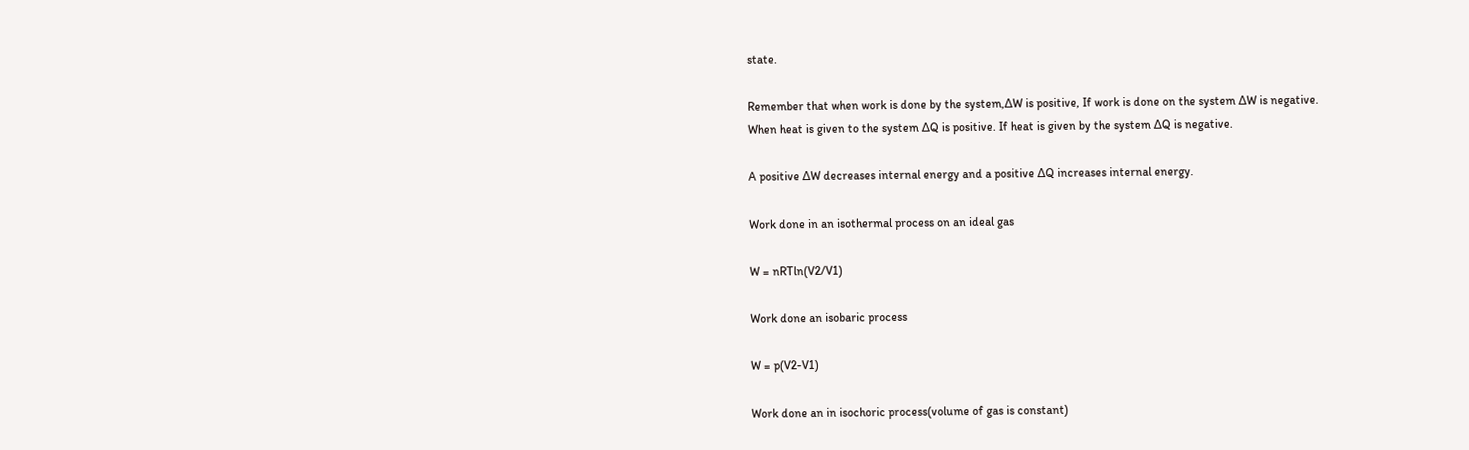state.

Remember that when work is done by the system,∆W is positive, If work is done on the system ∆W is negative.
When heat is given to the system ∆Q is positive. If heat is given by the system ∆Q is negative.

A positive ∆W decreases internal energy and a positive ∆Q increases internal energy.

Work done in an isothermal process on an ideal gas

W = nRTln(V2/V1)

Work done an isobaric process

W = p(V2-V1)

Work done an in isochoric process(volume of gas is constant)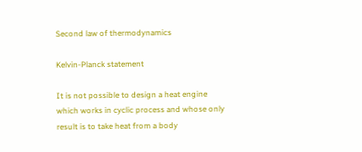Second law of thermodynamics

Kelvin-Planck statement

It is not possible to design a heat engine which works in cyclic process and whose only result is to take heat from a body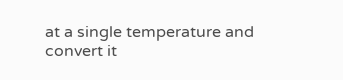at a single temperature and convert it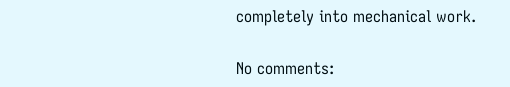completely into mechanical work.

No comments: